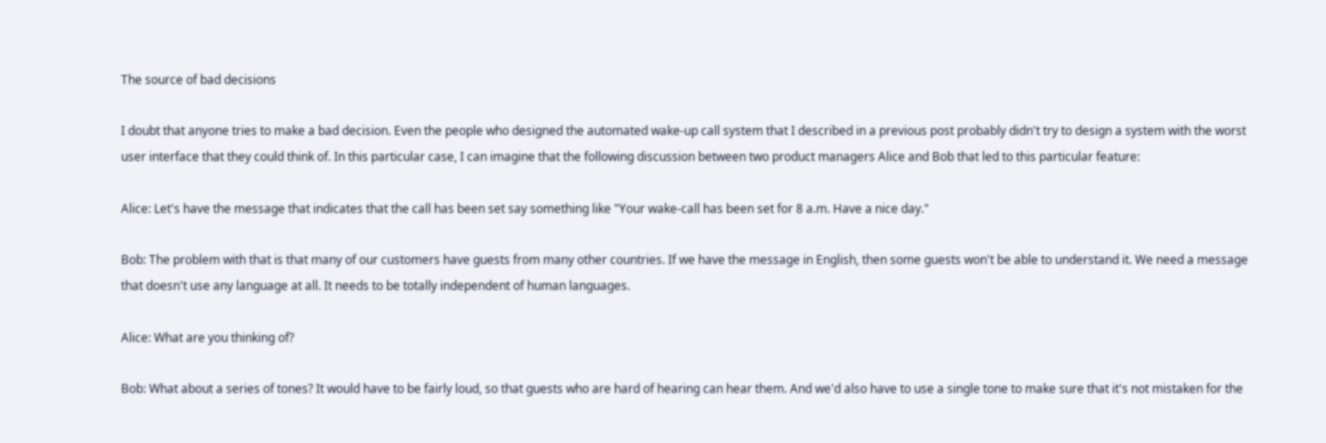The source of bad decisions

I doubt that anyone tries to make a bad decision. Even the people who designed the automated wake-up call system that I described in a previous post probably didn't try to design a system with the worst user interface that they could think of. In this particular case, I can imagine that the following discussion between two product managers Alice and Bob that led to this particular feature:

Alice: Let's have the message that indicates that the call has been set say something like "Your wake-call has been set for 8 a.m. Have a nice day."

Bob: The problem with that is that many of our customers have guests from many other countries. If we have the message in English, then some guests won't be able to understand it. We need a message that doesn't use any language at all. It needs to be totally independent of human languages.

Alice: What are you thinking of?

Bob: What about a series of tones? It would have to be fairly loud, so that guests who are hard of hearing can hear them. And we'd also have to use a single tone to make sure that it's not mistaken for the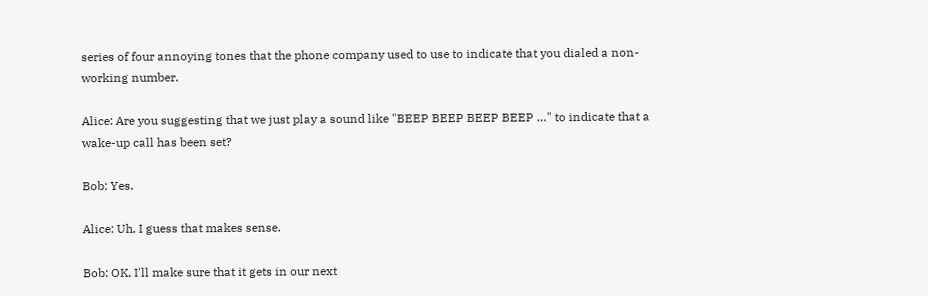series of four annoying tones that the phone company used to use to indicate that you dialed a non-working number.

Alice: Are you suggesting that we just play a sound like "BEEP BEEP BEEP BEEP …" to indicate that a wake-up call has been set?

Bob: Yes.

Alice: Uh, I guess that makes sense.

Bob: OK, I'll make sure that it gets in our next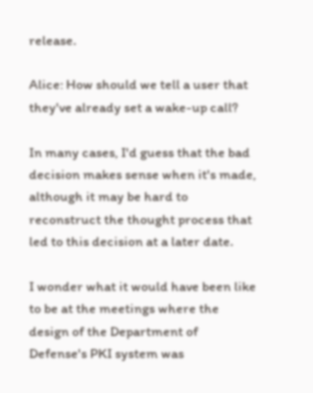release.

Alice: How should we tell a user that they've already set a wake-up call?

In many cases, I'd guess that the bad decision makes sense when it's made, although it may be hard to reconstruct the thought process that led to this decision at a later date.

I wonder what it would have been like to be at the meetings where the design of the Department of Defense's PKI system was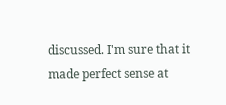discussed. I'm sure that it made perfect sense at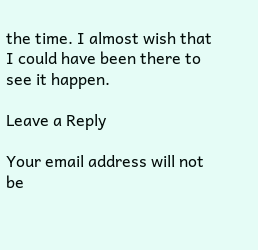the time. I almost wish that I could have been there to see it happen.

Leave a Reply

Your email address will not be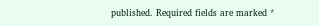published. Required fields are marked *